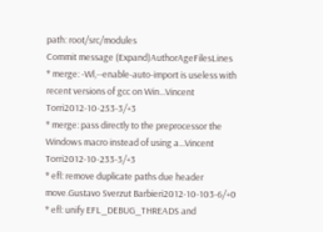path: root/src/modules
Commit message (Expand)AuthorAgeFilesLines
* merge: -Wl,--enable-auto-import is useless with recent versions of gcc on Win...Vincent Torri2012-10-253-3/+3
* merge: pass directly to the preprocessor the Windows macro instead of using a...Vincent Torri2012-10-233-3/+3
* efl: remove duplicate paths due header move.Gustavo Sverzut Barbieri2012-10-103-6/+0
* efl: unify EFL_DEBUG_THREADS and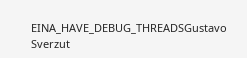EINA_HAVE_DEBUG_THREADSGustavo Sverzut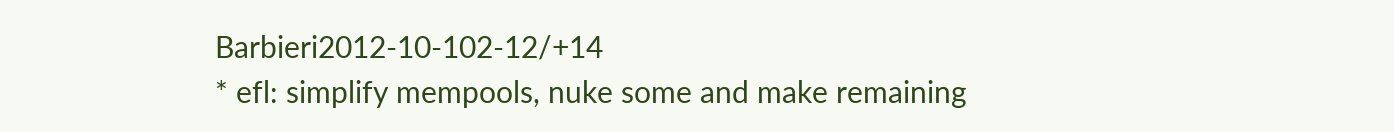Barbieri2012-10-102-12/+14
* efl: simplify mempools, nuke some and make remaining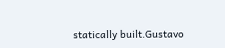statically built.Gustavo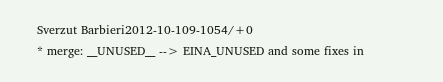Sverzut Barbieri2012-10-109-1054/+0
* merge: __UNUSED__ --> EINA_UNUSED and some fixes in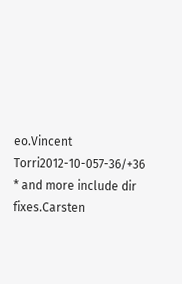eo.Vincent Torri2012-10-057-36/+36
* and more include dir fixes.Carsten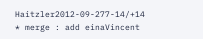Haitzler2012-09-277-14/+14
* merge : add einaVincent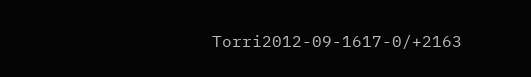Torri2012-09-1617-0/+2163